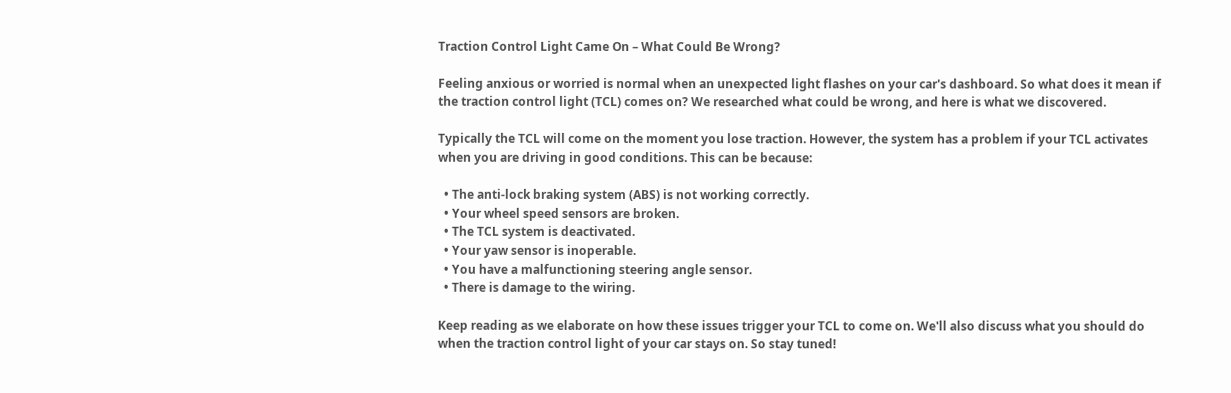Traction Control Light Came On – What Could Be Wrong?

Feeling anxious or worried is normal when an unexpected light flashes on your car's dashboard. So what does it mean if the traction control light (TCL) comes on? We researched what could be wrong, and here is what we discovered.

Typically the TCL will come on the moment you lose traction. However, the system has a problem if your TCL activates when you are driving in good conditions. This can be because:

  • The anti-lock braking system (ABS) is not working correctly.
  • Your wheel speed sensors are broken.
  • The TCL system is deactivated.
  • Your yaw sensor is inoperable.
  • You have a malfunctioning steering angle sensor.
  • There is damage to the wiring.

Keep reading as we elaborate on how these issues trigger your TCL to come on. We'll also discuss what you should do when the traction control light of your car stays on. So stay tuned!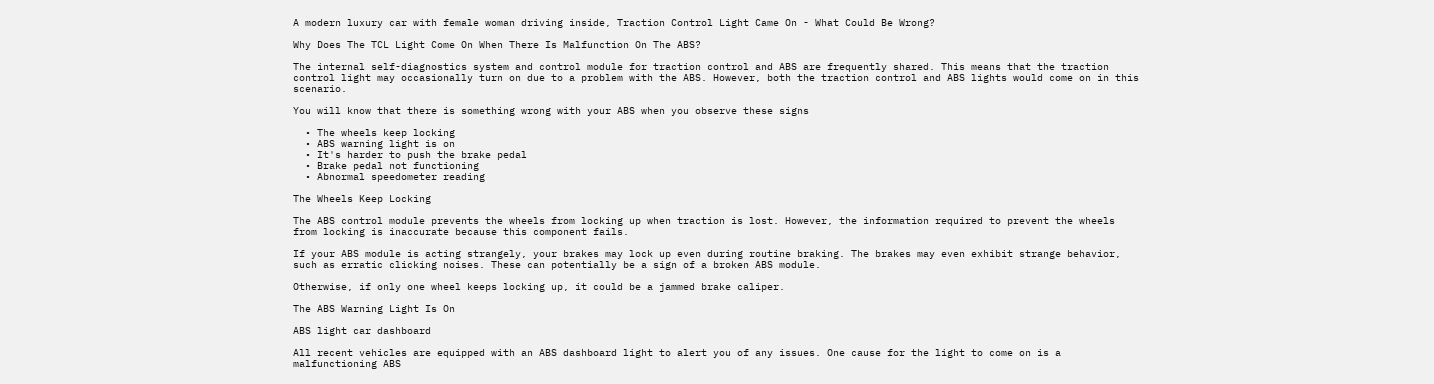A modern luxury car with female woman driving inside, Traction Control Light Came On - What Could Be Wrong?

Why Does The TCL Light Come On When There Is Malfunction On The ABS?

The internal self-diagnostics system and control module for traction control and ABS are frequently shared. This means that the traction control light may occasionally turn on due to a problem with the ABS. However, both the traction control and ABS lights would come on in this scenario.

You will know that there is something wrong with your ABS when you observe these signs

  • The wheels keep locking
  • ABS warning light is on
  • It's harder to push the brake pedal
  • Brake pedal not functioning
  • Abnormal speedometer reading

The Wheels Keep Locking

The ABS control module prevents the wheels from locking up when traction is lost. However, the information required to prevent the wheels from locking is inaccurate because this component fails.

If your ABS module is acting strangely, your brakes may lock up even during routine braking. The brakes may even exhibit strange behavior, such as erratic clicking noises. These can potentially be a sign of a broken ABS module.

Otherwise, if only one wheel keeps locking up, it could be a jammed brake caliper.

The ABS Warning Light Is On

ABS light car dashboard

All recent vehicles are equipped with an ABS dashboard light to alert you of any issues. One cause for the light to come on is a malfunctioning ABS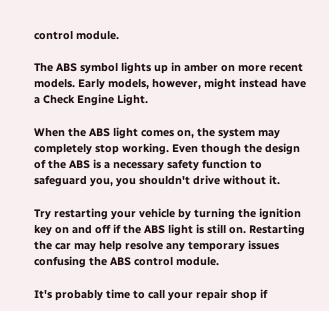control module.

The ABS symbol lights up in amber on more recent models. Early models, however, might instead have a Check Engine Light.

When the ABS light comes on, the system may completely stop working. Even though the design of the ABS is a necessary safety function to safeguard you, you shouldn't drive without it.

Try restarting your vehicle by turning the ignition key on and off if the ABS light is still on. Restarting the car may help resolve any temporary issues confusing the ABS control module.

It's probably time to call your repair shop if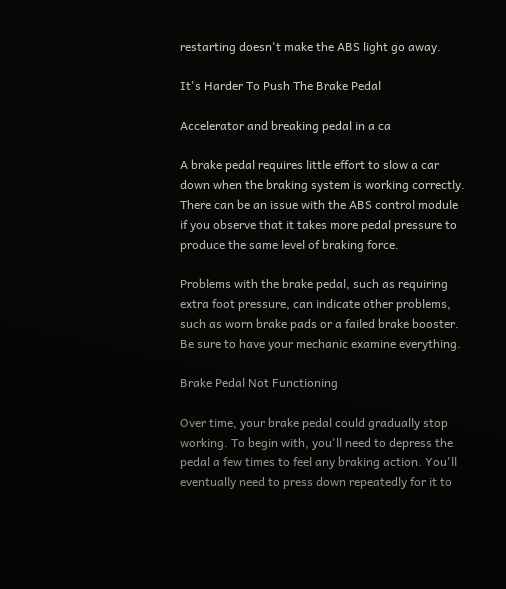restarting doesn't make the ABS light go away.

It's Harder To Push The Brake Pedal

Accelerator and breaking pedal in a ca

A brake pedal requires little effort to slow a car down when the braking system is working correctly. There can be an issue with the ABS control module if you observe that it takes more pedal pressure to produce the same level of braking force.

Problems with the brake pedal, such as requiring extra foot pressure, can indicate other problems, such as worn brake pads or a failed brake booster. Be sure to have your mechanic examine everything.

Brake Pedal Not Functioning

Over time, your brake pedal could gradually stop working. To begin with, you'll need to depress the pedal a few times to feel any braking action. You'll eventually need to press down repeatedly for it to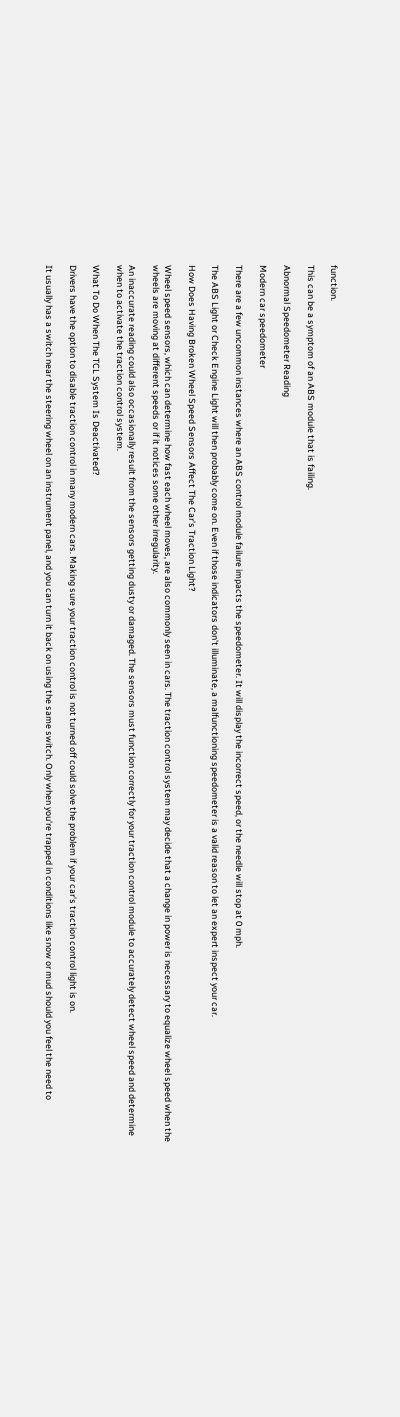function.

This can be a symptom of an ABS module that is failing.

Abnormal Speedometer Reading

Modern car speedometer

There are a few uncommon instances where an ABS control module failure impacts the speedometer. It will display the incorrect speed, or the needle will stop at 0 mph.

The ABS Light or Check Engine Light will then probably come on. Even if those indicators don't illuminate, a malfunctioning speedometer is a valid reason to let an expert inspect your car.

How Does Having Broken Wheel Speed Sensors Affect The Car's Traction Light?

Wheel speed sensors, which can determine how fast each wheel moves, are also commonly seen in cars. The traction control system may decide that a change in power is necessary to equalize wheel speed when the wheels are moving at different speeds or if it notices some other irregularity.

An inaccurate reading could also occasionally result from the sensors getting dusty or damaged. The sensors must function correctly for your traction control module to accurately detect wheel speed and determine when to activate the traction control system.

What To Do When The TCL System Is Deactivated?

Drivers have the option to disable traction control in many modern cars. Making sure your traction control is not turned off could solve the problem if your car's traction control light is on.

It usually has a switch near the steering wheel on an instrument panel, and you can turn it back on using the same switch. Only when you're trapped in conditions like snow or mud should you feel the need to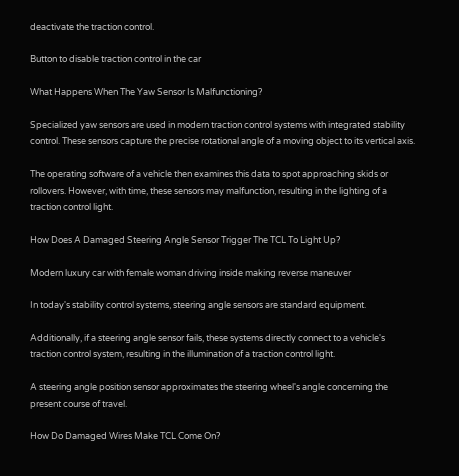deactivate the traction control.

Button to disable traction control in the car

What Happens When The Yaw Sensor Is Malfunctioning?

Specialized yaw sensors are used in modern traction control systems with integrated stability control. These sensors capture the precise rotational angle of a moving object to its vertical axis.

The operating software of a vehicle then examines this data to spot approaching skids or rollovers. However, with time, these sensors may malfunction, resulting in the lighting of a traction control light.

How Does A Damaged Steering Angle Sensor Trigger The TCL To Light Up?

Modern luxury car with female woman driving inside making reverse maneuver

In today's stability control systems, steering angle sensors are standard equipment.

Additionally, if a steering angle sensor fails, these systems directly connect to a vehicle's traction control system, resulting in the illumination of a traction control light.

A steering angle position sensor approximates the steering wheel's angle concerning the present course of travel.

How Do Damaged Wires Make TCL Come On?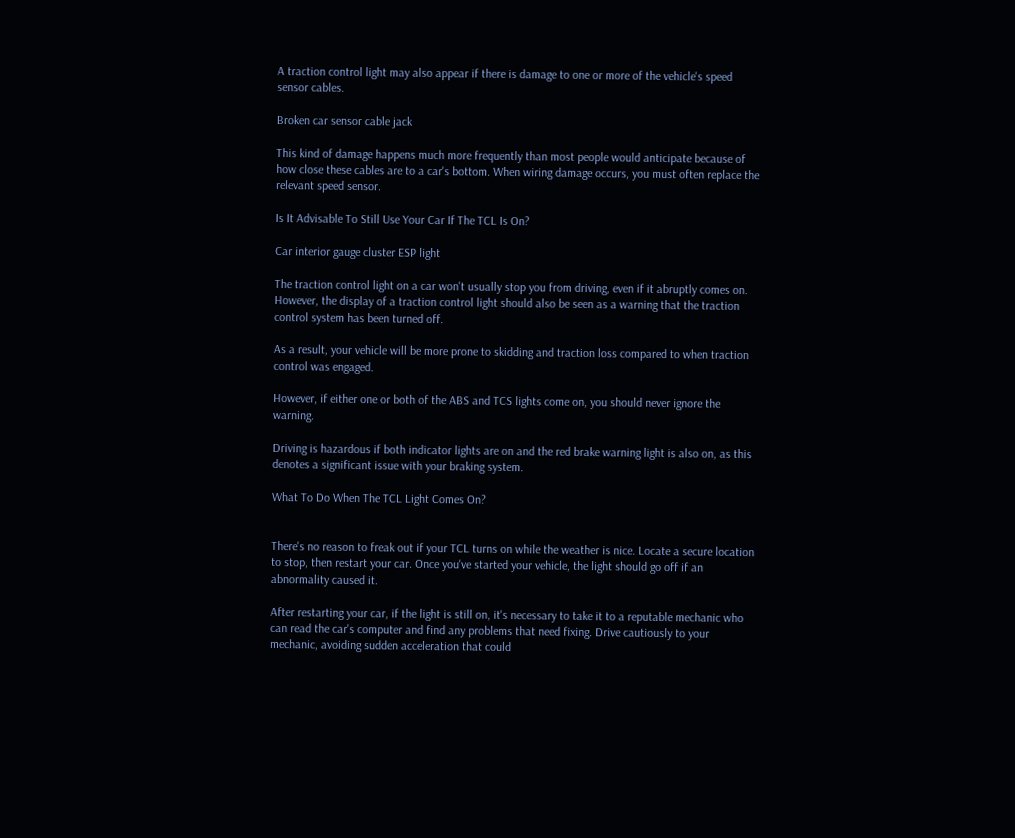A traction control light may also appear if there is damage to one or more of the vehicle's speed sensor cables.

Broken car sensor cable jack

This kind of damage happens much more frequently than most people would anticipate because of how close these cables are to a car's bottom. When wiring damage occurs, you must often replace the relevant speed sensor.

Is It Advisable To Still Use Your Car If The TCL Is On?

Car interior gauge cluster ESP light

The traction control light on a car won't usually stop you from driving, even if it abruptly comes on. However, the display of a traction control light should also be seen as a warning that the traction control system has been turned off.

As a result, your vehicle will be more prone to skidding and traction loss compared to when traction control was engaged.

However, if either one or both of the ABS and TCS lights come on, you should never ignore the warning.

Driving is hazardous if both indicator lights are on and the red brake warning light is also on, as this denotes a significant issue with your braking system.

What To Do When The TCL Light Comes On?


There's no reason to freak out if your TCL turns on while the weather is nice. Locate a secure location to stop, then restart your car. Once you've started your vehicle, the light should go off if an abnormality caused it.

After restarting your car, if the light is still on, it's necessary to take it to a reputable mechanic who can read the car's computer and find any problems that need fixing. Drive cautiously to your mechanic, avoiding sudden acceleration that could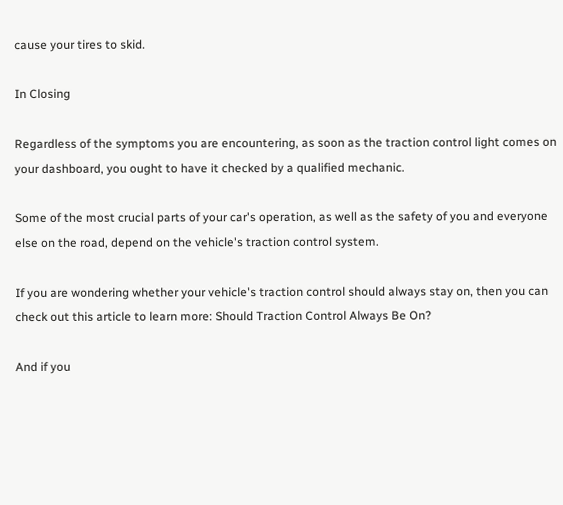cause your tires to skid.

In Closing

Regardless of the symptoms you are encountering, as soon as the traction control light comes on your dashboard, you ought to have it checked by a qualified mechanic.

Some of the most crucial parts of your car's operation, as well as the safety of you and everyone else on the road, depend on the vehicle's traction control system.

If you are wondering whether your vehicle's traction control should always stay on, then you can check out this article to learn more: Should Traction Control Always Be On?

And if you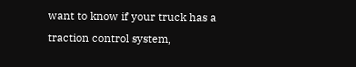want to know if your truck has a traction control system,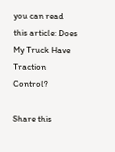you can read this article: Does My Truck Have Traction Control?

Share this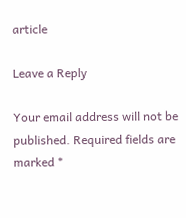article

Leave a Reply

Your email address will not be published. Required fields are marked *